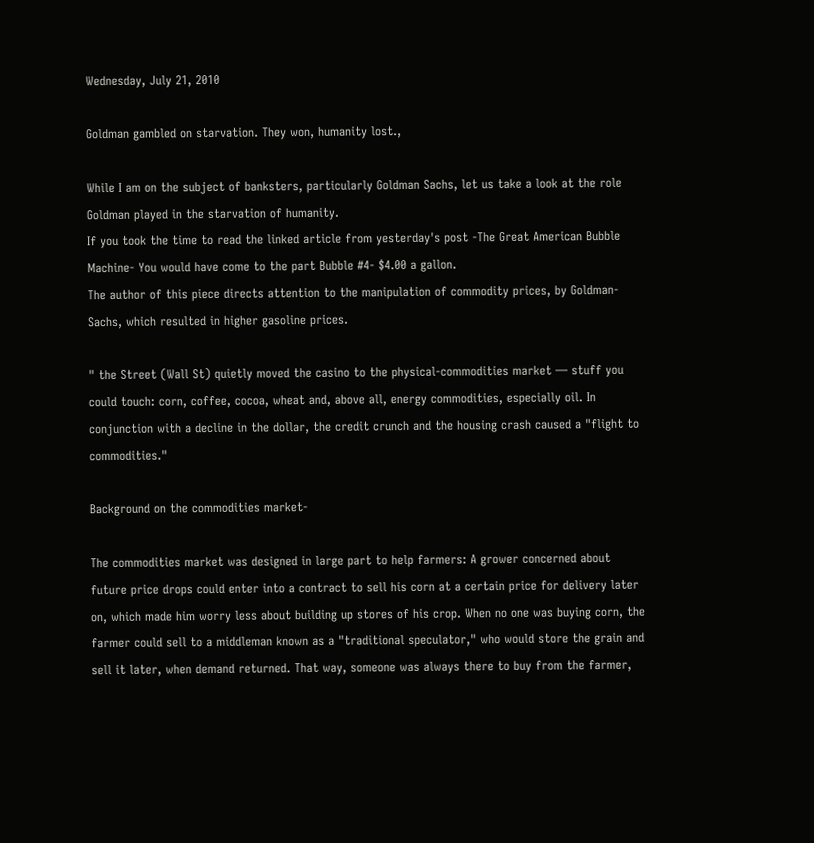Wednesday, July 21, 2010

Goldman gambled on starvation. They won, humanity lost.,

While I am on the subject of banksters, particularly Goldman Sachs, let us take a look at the role Goldman played in the starvation of humanity.
If you took the time to read the linked article from yesterday's post -The Great American Bubble Machine- You would have come to the part Bubble #4- $4.00 a gallon.
The author of this piece directs attention to the manipulation of commodity prices, by Goldman-Sachs, which resulted in higher gasoline prices.

" the Street (Wall St) quietly moved the casino to the physical-commodities market — stuff you could touch: corn, coffee, cocoa, wheat and, above all, energy commodities, especially oil. In conjunction with a decline in the dollar, the credit crunch and the housing crash caused a "flight to commodities."

Background on the commodities market-

The commodities market was designed in large part to help farmers: A grower concerned about future price drops could enter into a contract to sell his corn at a certain price for delivery later on, which made him worry less about building up stores of his crop. When no one was buying corn, the farmer could sell to a middleman known as a "traditional speculator," who would store the grain and sell it later, when demand returned. That way, someone was always there to buy from the farmer,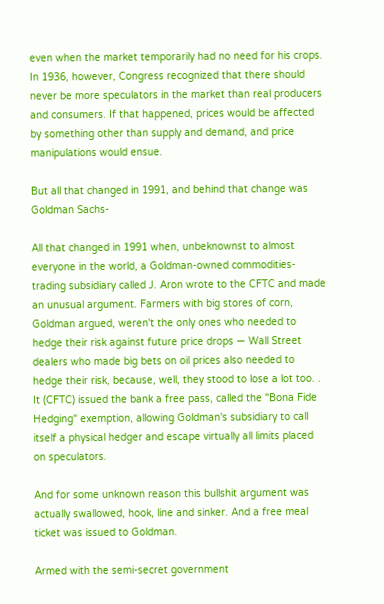even when the market temporarily had no need for his crops.
In 1936, however, Congress recognized that there should never be more speculators in the market than real producers and consumers. If that happened, prices would be affected by something other than supply and demand, and price manipulations would ensue.

But all that changed in 1991, and behind that change was Goldman Sachs-

All that changed in 1991 when, unbeknownst to almost everyone in the world, a Goldman-owned commodities-trading subsidiary called J. Aron wrote to the CFTC and made an unusual argument. Farmers with big stores of corn, Goldman argued, weren't the only ones who needed to hedge their risk against future price drops — Wall Street dealers who made big bets on oil prices also needed to hedge their risk, because, well, they stood to lose a lot too. . It (CFTC) issued the bank a free pass, called the "Bona Fide Hedging" exemption, allowing Goldman's subsidiary to call itself a physical hedger and escape virtually all limits placed on speculators.

And for some unknown reason this bullshit argument was actually swallowed, hook, line and sinker. And a free meal ticket was issued to Goldman.

Armed with the semi-secret government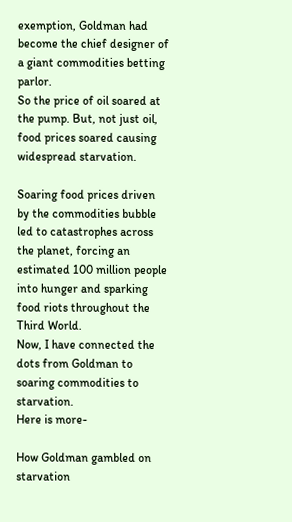exemption, Goldman had become the chief designer of a giant commodities betting parlor.
So the price of oil soared at the pump. But, not just oil, food prices soared causing widespread starvation.

Soaring food prices driven by the commodities bubble led to catastrophes across the planet, forcing an estimated 100 million people into hunger and sparking food riots throughout the Third World.
Now, I have connected the dots from Goldman to soaring commodities to starvation.
Here is more-

How Goldman gambled on starvation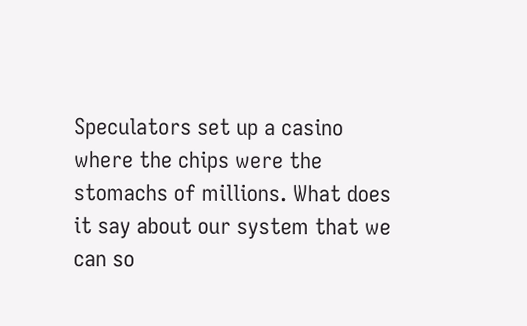Speculators set up a casino where the chips were the stomachs of millions. What does it say about our system that we can so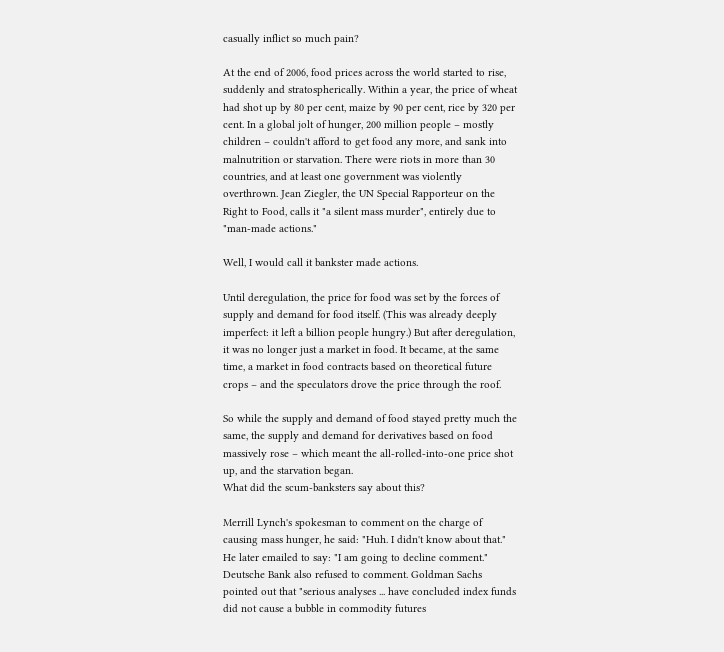casually inflict so much pain?

At the end of 2006, food prices across the world started to rise, suddenly and stratospherically. Within a year, the price of wheat had shot up by 80 per cent, maize by 90 per cent, rice by 320 per cent. In a global jolt of hunger, 200 million people – mostly children – couldn't afford to get food any more, and sank into malnutrition or starvation. There were riots in more than 30 countries, and at least one government was violently overthrown. Jean Ziegler, the UN Special Rapporteur on the Right to Food, calls it "a silent mass murder", entirely due to "man-made actions."

Well, I would call it bankster made actions.

Until deregulation, the price for food was set by the forces of supply and demand for food itself. (This was already deeply imperfect: it left a billion people hungry.) But after deregulation, it was no longer just a market in food. It became, at the same time, a market in food contracts based on theoretical future crops – and the speculators drove the price through the roof.

So while the supply and demand of food stayed pretty much the same, the supply and demand for derivatives based on food massively rose – which meant the all-rolled-into-one price shot up, and the starvation began.
What did the scum-banksters say about this?

Merrill Lynch's spokesman to comment on the charge of causing mass hunger, he said: "Huh. I didn't know about that." He later emailed to say: "I am going to decline comment."
Deutsche Bank also refused to comment. Goldman Sachs pointed out that "serious analyses ... have concluded index funds did not cause a bubble in commodity futures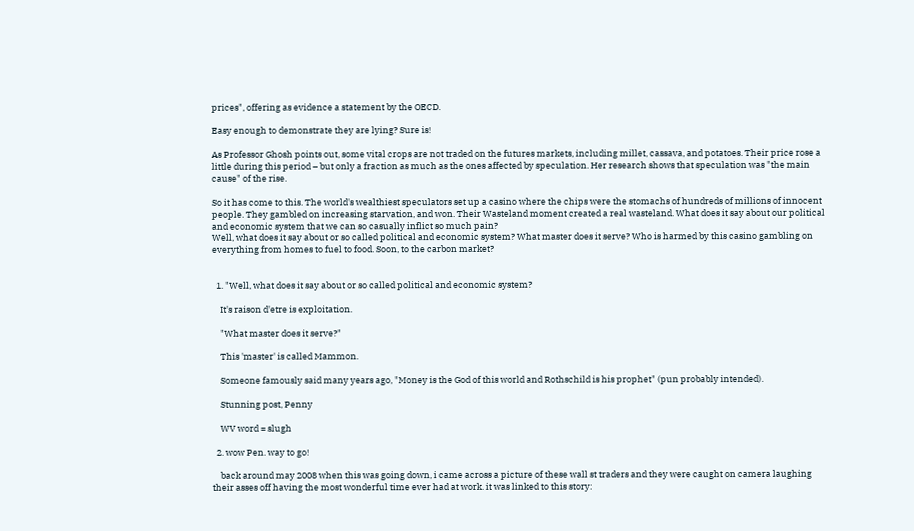prices", offering as evidence a statement by the OECD.

Easy enough to demonstrate they are lying? Sure is!

As Professor Ghosh points out, some vital crops are not traded on the futures markets, including millet, cassava, and potatoes. Their price rose a little during this period – but only a fraction as much as the ones affected by speculation. Her research shows that speculation was "the main cause" of the rise.

So it has come to this. The world's wealthiest speculators set up a casino where the chips were the stomachs of hundreds of millions of innocent people. They gambled on increasing starvation, and won. Their Wasteland moment created a real wasteland. What does it say about our political and economic system that we can so casually inflict so much pain?
Well, what does it say about or so called political and economic system? What master does it serve? Who is harmed by this casino gambling on everything from homes to fuel to food. Soon, to the carbon market?


  1. "Well, what does it say about or so called political and economic system?

    It's raison d'etre is exploitation.

    "What master does it serve?"

    This 'master' is called Mammon.

    Someone famously said many years ago, "Money is the God of this world and Rothschild is his prophet" (pun probably intended).

    Stunning post, Penny

    WV word = slugh

  2. wow Pen. way to go!

    back around may 2008 when this was going down, i came across a picture of these wall st traders and they were caught on camera laughing their asses off having the most wonderful time ever had at work. it was linked to this story: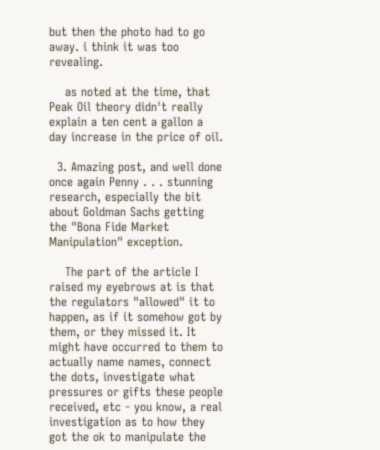but then the photo had to go away. i think it was too revealing.

    as noted at the time, that Peak Oil theory didn't really explain a ten cent a gallon a day increase in the price of oil.

  3. Amazing post, and well done once again Penny . . . stunning research, especially the bit about Goldman Sachs getting the "Bona Fide Market Manipulation" exception.

    The part of the article I raised my eyebrows at is that the regulators "allowed" it to happen, as if it somehow got by them, or they missed it. It might have occurred to them to actually name names, connect the dots, investigate what pressures or gifts these people received, etc - you know, a real investigation as to how they got the ok to manipulate the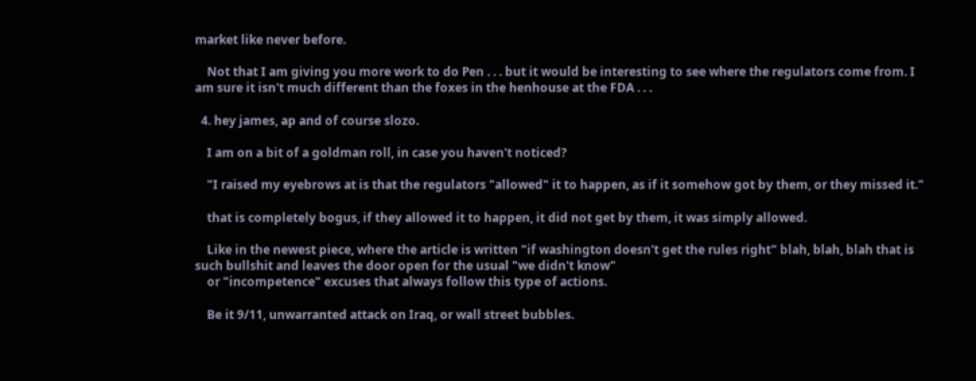market like never before.

    Not that I am giving you more work to do Pen . . . but it would be interesting to see where the regulators come from. I am sure it isn't much different than the foxes in the henhouse at the FDA . . .

  4. hey james, ap and of course slozo.

    I am on a bit of a goldman roll, in case you haven't noticed?

    "I raised my eyebrows at is that the regulators "allowed" it to happen, as if it somehow got by them, or they missed it."

    that is completely bogus, if they allowed it to happen, it did not get by them, it was simply allowed.

    Like in the newest piece, where the article is written "if washington doesn't get the rules right" blah, blah, blah that is such bullshit and leaves the door open for the usual "we didn't know"
    or "incompetence" excuses that always follow this type of actions.

    Be it 9/11, unwarranted attack on Iraq, or wall street bubbles.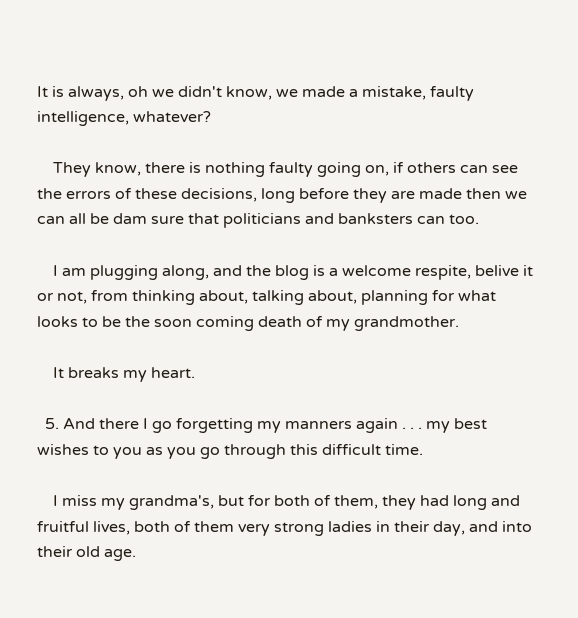It is always, oh we didn't know, we made a mistake, faulty intelligence, whatever?

    They know, there is nothing faulty going on, if others can see the errors of these decisions, long before they are made then we can all be dam sure that politicians and banksters can too.

    I am plugging along, and the blog is a welcome respite, belive it or not, from thinking about, talking about, planning for what looks to be the soon coming death of my grandmother.

    It breaks my heart.

  5. And there I go forgetting my manners again . . . my best wishes to you as you go through this difficult time.

    I miss my grandma's, but for both of them, they had long and fruitful lives, both of them very strong ladies in their day, and into their old age.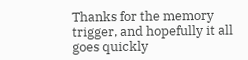Thanks for the memory trigger, and hopefully it all goes quickly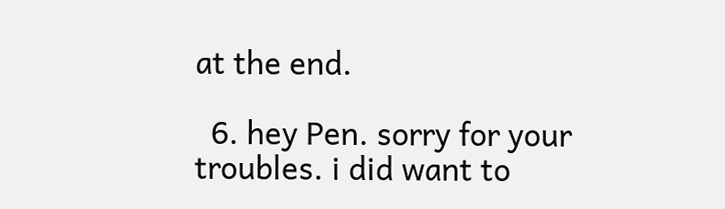at the end.

  6. hey Pen. sorry for your troubles. i did want to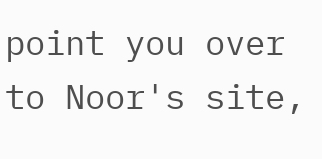point you over to Noor's site,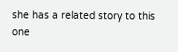she has a related story to this one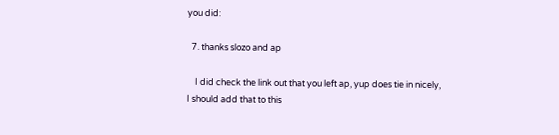you did:

  7. thanks slozo and ap

    I did check the link out that you left ap, yup does tie in nicely, I should add that to this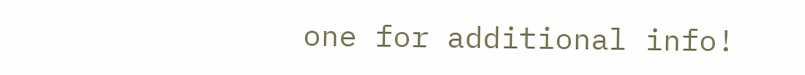one for additional info!